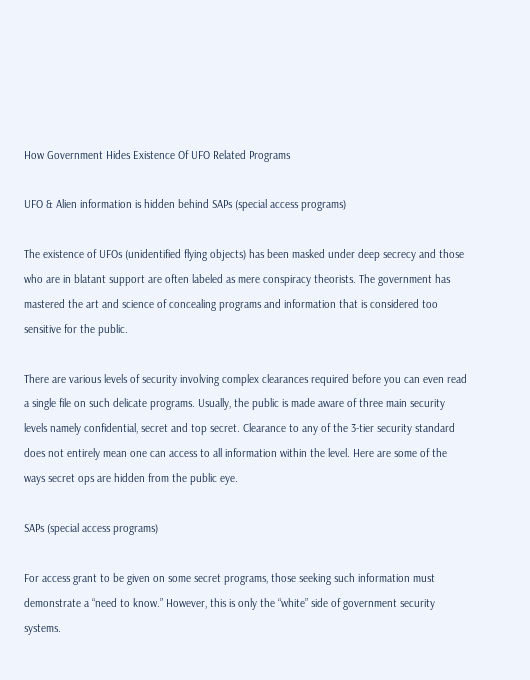How Government Hides Existence Of UFO Related Programs

UFO & Alien information is hidden behind SAPs (special access programs)

The existence of UFOs (unidentified flying objects) has been masked under deep secrecy and those who are in blatant support are often labeled as mere conspiracy theorists. The government has mastered the art and science of concealing programs and information that is considered too sensitive for the public.

There are various levels of security involving complex clearances required before you can even read a single file on such delicate programs. Usually, the public is made aware of three main security levels namely confidential, secret and top secret. Clearance to any of the 3-tier security standard does not entirely mean one can access to all information within the level. Here are some of the ways secret ops are hidden from the public eye.

SAPs (special access programs)

For access grant to be given on some secret programs, those seeking such information must demonstrate a “need to know.” However, this is only the “white” side of government security systems.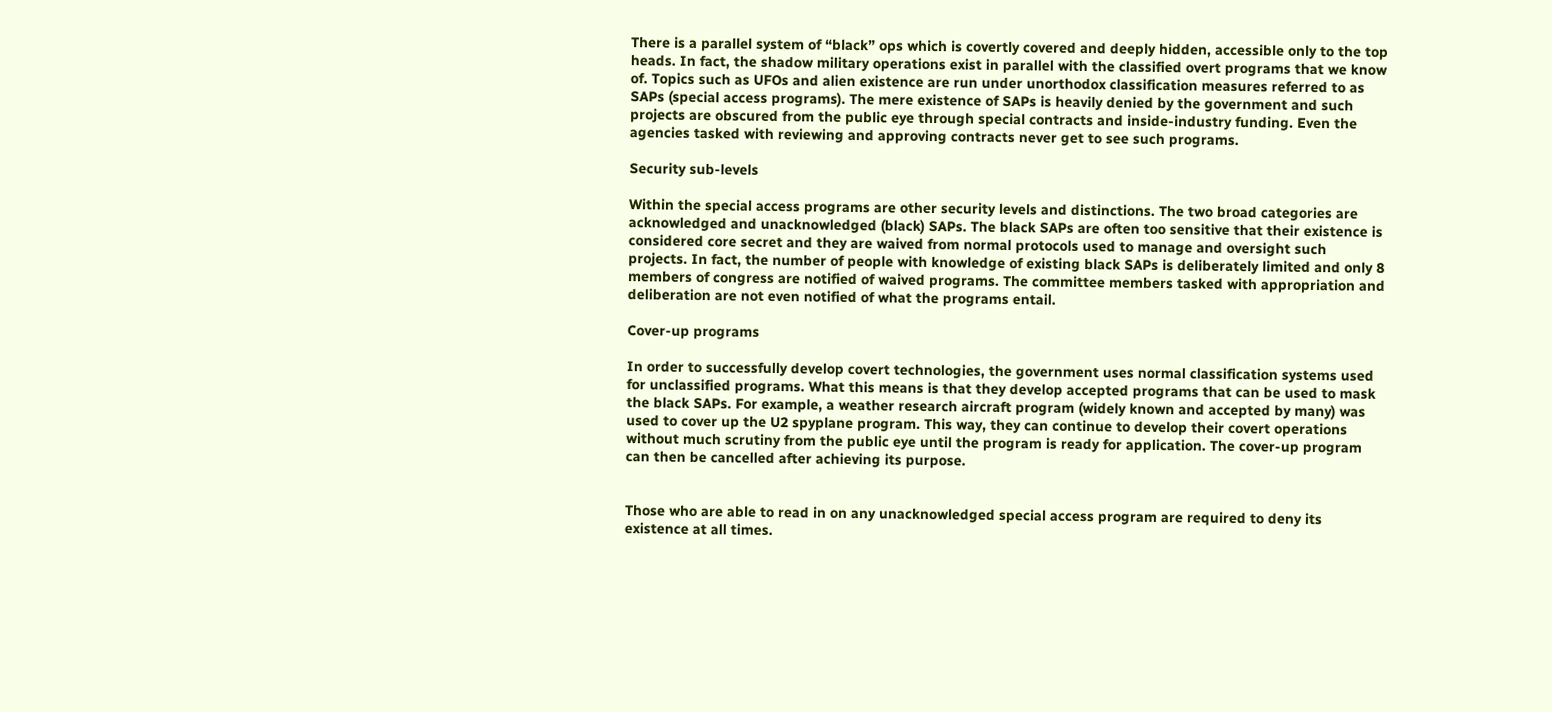There is a parallel system of “black” ops which is covertly covered and deeply hidden, accessible only to the top heads. In fact, the shadow military operations exist in parallel with the classified overt programs that we know of. Topics such as UFOs and alien existence are run under unorthodox classification measures referred to as SAPs (special access programs). The mere existence of SAPs is heavily denied by the government and such projects are obscured from the public eye through special contracts and inside-industry funding. Even the agencies tasked with reviewing and approving contracts never get to see such programs.

Security sub-levels

Within the special access programs are other security levels and distinctions. The two broad categories are acknowledged and unacknowledged (black) SAPs. The black SAPs are often too sensitive that their existence is considered core secret and they are waived from normal protocols used to manage and oversight such projects. In fact, the number of people with knowledge of existing black SAPs is deliberately limited and only 8 members of congress are notified of waived programs. The committee members tasked with appropriation and deliberation are not even notified of what the programs entail.

Cover-up programs

In order to successfully develop covert technologies, the government uses normal classification systems used for unclassified programs. What this means is that they develop accepted programs that can be used to mask the black SAPs. For example, a weather research aircraft program (widely known and accepted by many) was used to cover up the U2 spyplane program. This way, they can continue to develop their covert operations without much scrutiny from the public eye until the program is ready for application. The cover-up program can then be cancelled after achieving its purpose.


Those who are able to read in on any unacknowledged special access program are required to deny its existence at all times.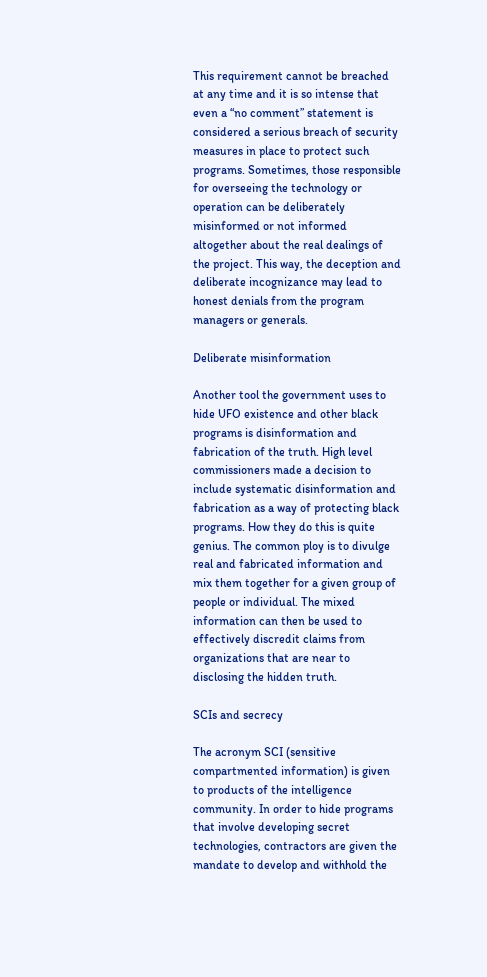This requirement cannot be breached at any time and it is so intense that even a “no comment” statement is considered a serious breach of security measures in place to protect such programs. Sometimes, those responsible for overseeing the technology or operation can be deliberately misinformed or not informed altogether about the real dealings of the project. This way, the deception and deliberate incognizance may lead to honest denials from the program managers or generals.

Deliberate misinformation

Another tool the government uses to hide UFO existence and other black programs is disinformation and fabrication of the truth. High level commissioners made a decision to include systematic disinformation and fabrication as a way of protecting black programs. How they do this is quite genius. The common ploy is to divulge real and fabricated information and mix them together for a given group of people or individual. The mixed information can then be used to effectively discredit claims from organizations that are near to disclosing the hidden truth.

SCIs and secrecy

The acronym SCI (sensitive compartmented information) is given to products of the intelligence community. In order to hide programs that involve developing secret technologies, contractors are given the mandate to develop and withhold the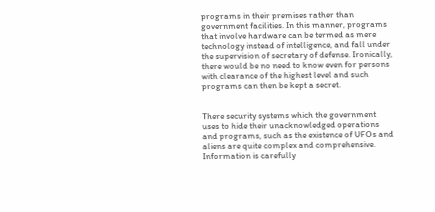programs in their premises rather than government facilities. In this manner, programs that involve hardware can be termed as mere technology instead of intelligence, and fall under the supervision of secretary of defense. Ironically, there would be no need to know even for persons with clearance of the highest level and such programs can then be kept a secret.


There security systems which the government uses to hide their unacknowledged operations and programs, such as the existence of UFOs and aliens are quite complex and comprehensive. Information is carefully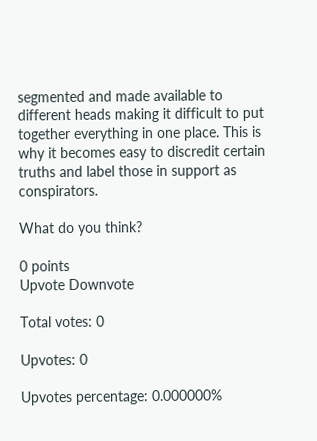segmented and made available to different heads making it difficult to put together everything in one place. This is why it becomes easy to discredit certain truths and label those in support as conspirators.

What do you think?

0 points
Upvote Downvote

Total votes: 0

Upvotes: 0

Upvotes percentage: 0.000000%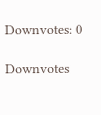Downvotes: 0

Downvotes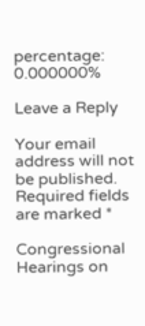percentage: 0.000000%

Leave a Reply

Your email address will not be published. Required fields are marked *

Congressional Hearings on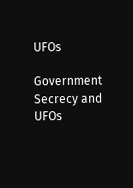UFOs

Government Secrecy and UFOs